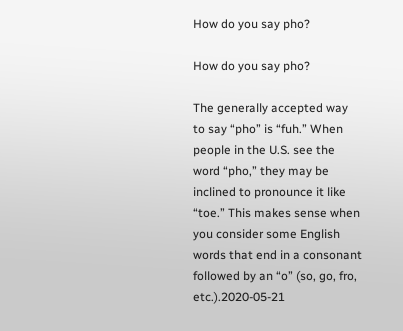How do you say pho?

How do you say pho?

The generally accepted way to say “pho” is “fuh.” When people in the U.S. see the word “pho,” they may be inclined to pronounce it like “toe.” This makes sense when you consider some English words that end in a consonant followed by an “o” (so, go, fro, etc.).2020-05-21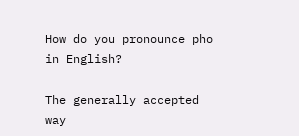How do you pronounce pho in English?

The generally accepted way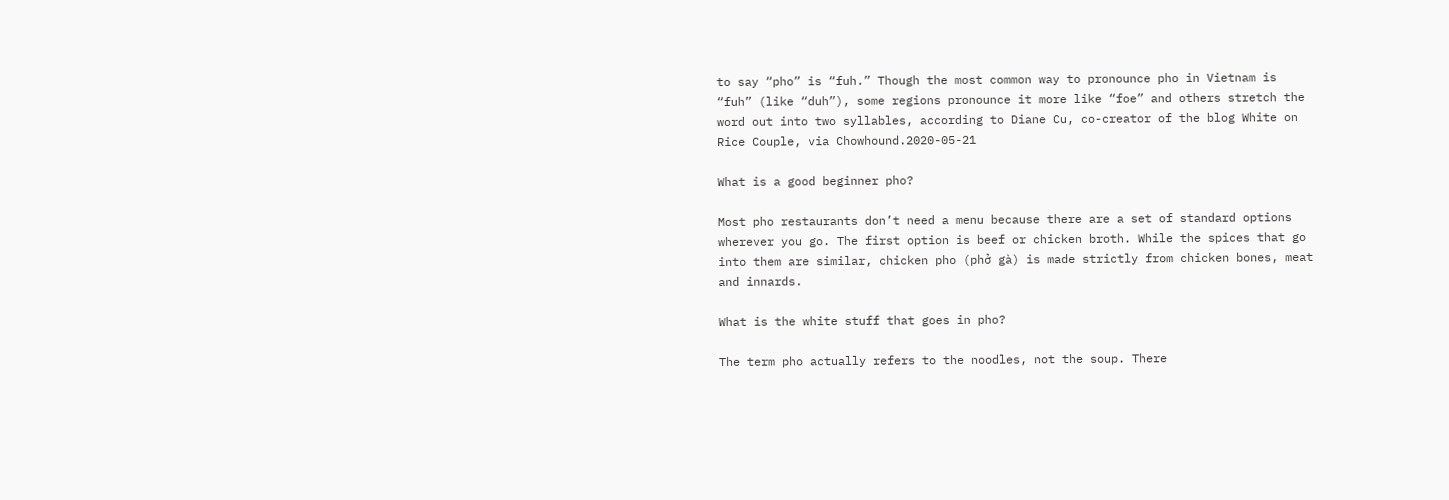to say “pho” is “fuh.” Though the most common way to pronounce pho in Vietnam is “fuh” (like “duh”), some regions pronounce it more like “foe” and others stretch the word out into two syllables, according to Diane Cu, co-creator of the blog White on Rice Couple, via Chowhound.2020-05-21

What is a good beginner pho?

Most pho restaurants don’t need a menu because there are a set of standard options wherever you go. The first option is beef or chicken broth. While the spices that go into them are similar, chicken pho (phở gà) is made strictly from chicken bones, meat and innards.

What is the white stuff that goes in pho?

The term pho actually refers to the noodles, not the soup. There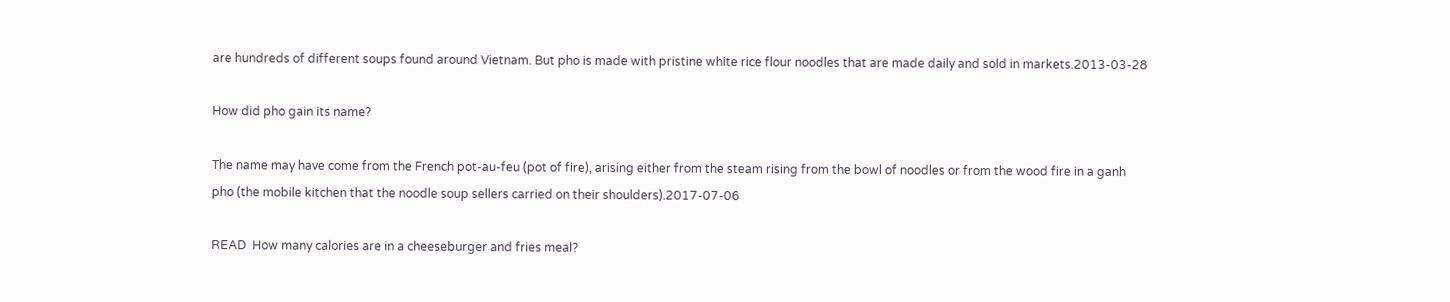are hundreds of different soups found around Vietnam. But pho is made with pristine white rice flour noodles that are made daily and sold in markets.2013-03-28

How did pho gain its name?

The name may have come from the French pot-au-feu (pot of fire), arising either from the steam rising from the bowl of noodles or from the wood fire in a ganh pho (the mobile kitchen that the noodle soup sellers carried on their shoulders).2017-07-06

READ  How many calories are in a cheeseburger and fries meal?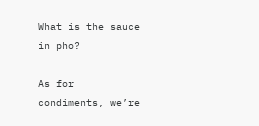What is the sauce in pho?

As for condiments, we’re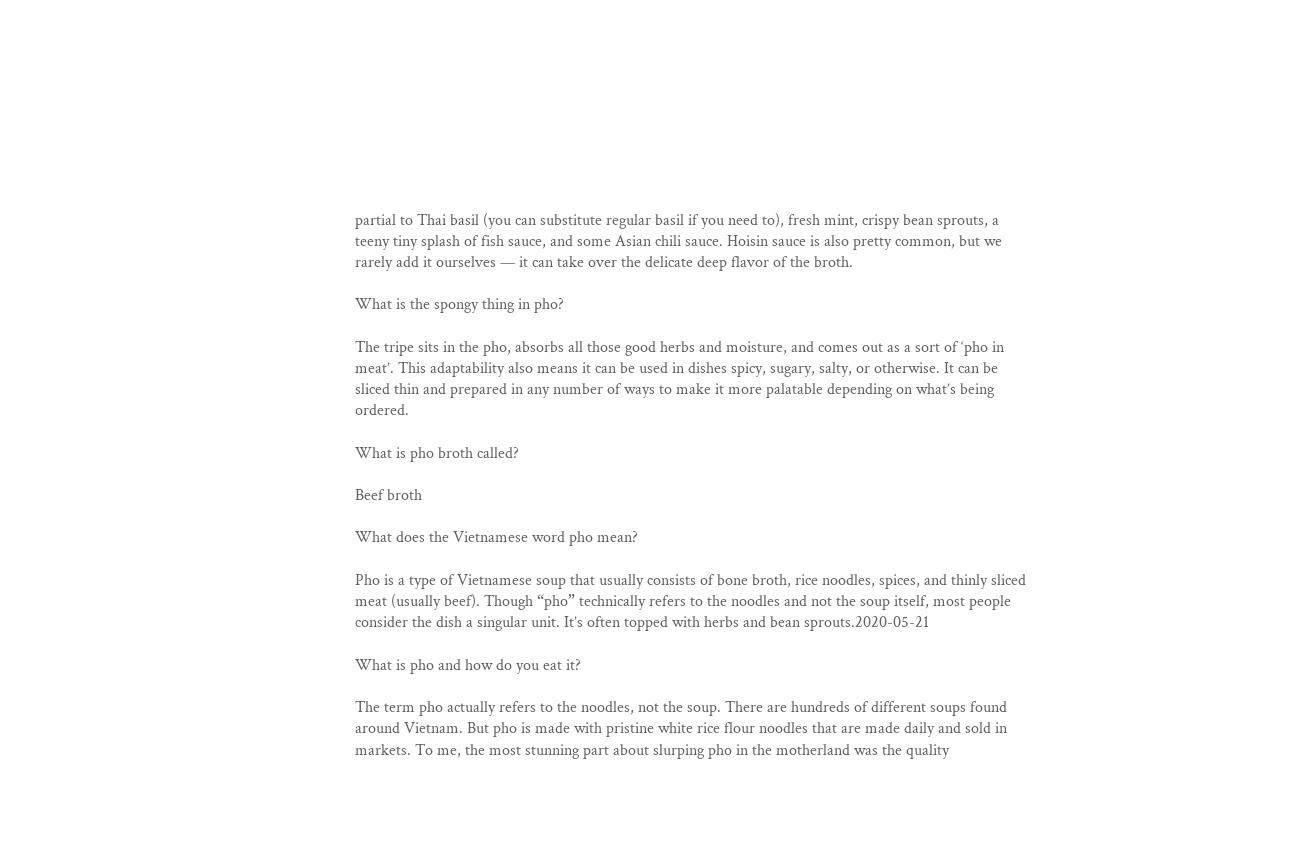partial to Thai basil (you can substitute regular basil if you need to), fresh mint, crispy bean sprouts, a teeny tiny splash of fish sauce, and some Asian chili sauce. Hoisin sauce is also pretty common, but we rarely add it ourselves — it can take over the delicate deep flavor of the broth.

What is the spongy thing in pho?

The tripe sits in the pho, absorbs all those good herbs and moisture, and comes out as a sort of ‘pho in meat’. This adaptability also means it can be used in dishes spicy, sugary, salty, or otherwise. It can be sliced thin and prepared in any number of ways to make it more palatable depending on what’s being ordered.

What is pho broth called?

Beef broth

What does the Vietnamese word pho mean?

Pho is a type of Vietnamese soup that usually consists of bone broth, rice noodles, spices, and thinly sliced meat (usually beef). Though “pho” technically refers to the noodles and not the soup itself, most people consider the dish a singular unit. It’s often topped with herbs and bean sprouts.2020-05-21

What is pho and how do you eat it?

The term pho actually refers to the noodles, not the soup. There are hundreds of different soups found around Vietnam. But pho is made with pristine white rice flour noodles that are made daily and sold in markets. To me, the most stunning part about slurping pho in the motherland was the quality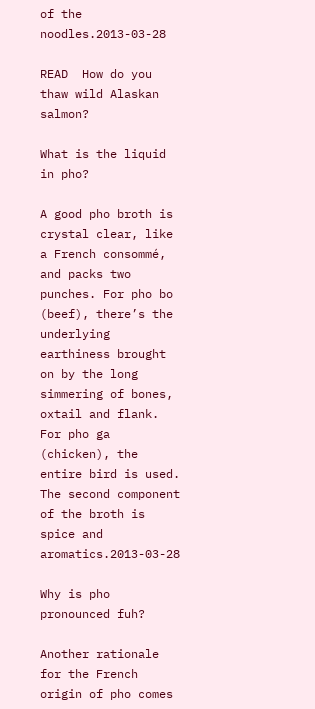of the noodles.2013-03-28

READ  How do you thaw wild Alaskan salmon?

What is the liquid in pho?

A good pho broth is crystal clear, like a French consommé, and packs two punches. For pho bo (beef), there’s the underlying earthiness brought on by the long simmering of bones, oxtail and flank. For pho ga (chicken), the entire bird is used. The second component of the broth is spice and aromatics.2013-03-28

Why is pho pronounced fuh?

Another rationale for the French origin of pho comes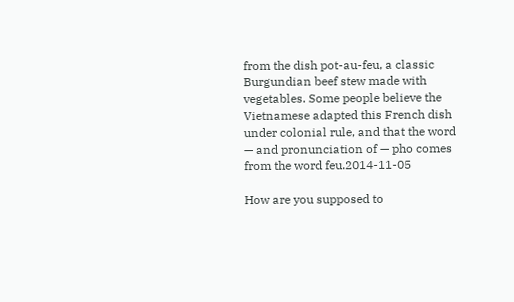from the dish pot-au-feu, a classic Burgundian beef stew made with vegetables. Some people believe the Vietnamese adapted this French dish under colonial rule, and that the word — and pronunciation of — pho comes from the word feu.2014-11-05

How are you supposed to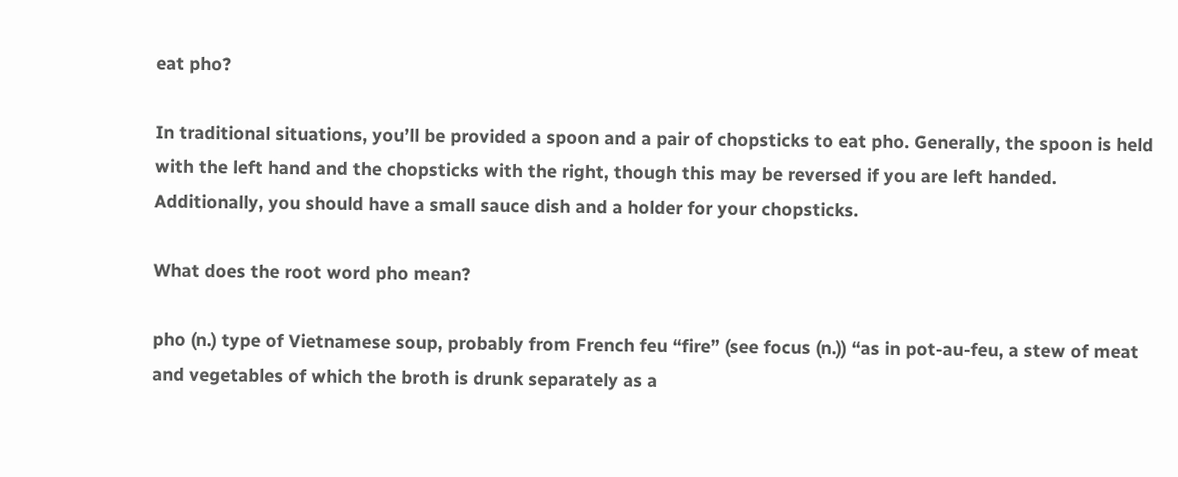eat pho?

In traditional situations, you’ll be provided a spoon and a pair of chopsticks to eat pho. Generally, the spoon is held with the left hand and the chopsticks with the right, though this may be reversed if you are left handed. Additionally, you should have a small sauce dish and a holder for your chopsticks.

What does the root word pho mean?

pho (n.) type of Vietnamese soup, probably from French feu “fire” (see focus (n.)) “as in pot-au-feu, a stew of meat and vegetables of which the broth is drunk separately as a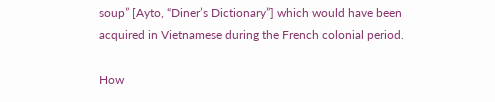soup” [Ayto, “Diner’s Dictionary”] which would have been acquired in Vietnamese during the French colonial period.

How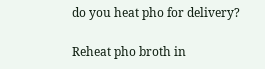do you heat pho for delivery?

Reheat pho broth in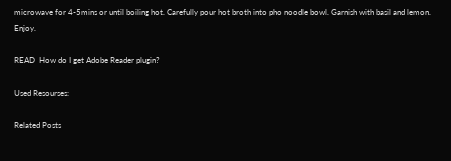microwave for 4-5mins or until boiling hot. Carefully pour hot broth into pho noodle bowl. Garnish with basil and lemon. Enjoy.

READ  How do I get Adobe Reader plugin?

Used Resourses:

Related Posts